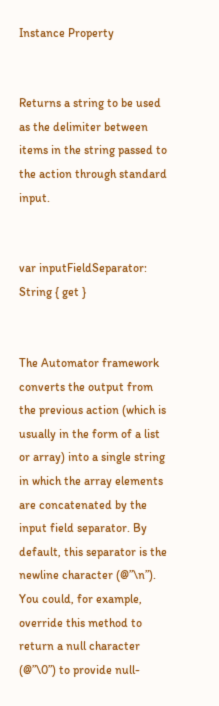Instance Property


Returns a string to be used as the delimiter between items in the string passed to the action through standard input.


var inputFieldSeparator: String { get }


The Automator framework converts the output from the previous action (which is usually in the form of a list or array) into a single string in which the array elements are concatenated by the input field separator. By default, this separator is the newline character (@”\n”). You could, for example, override this method to return a null character (@”\0”) to provide null-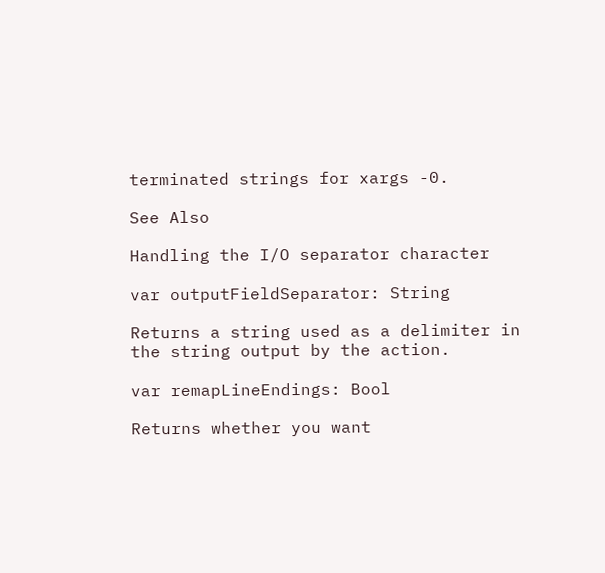terminated strings for xargs -0.

See Also

Handling the I/O separator character

var outputFieldSeparator: String

Returns a string used as a delimiter in the string output by the action.

var remapLineEndings: Bool

Returns whether you want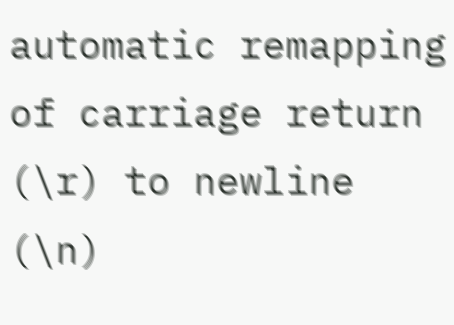automatic remapping of carriage return (\r) to newline (\n)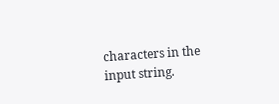characters in the input string.